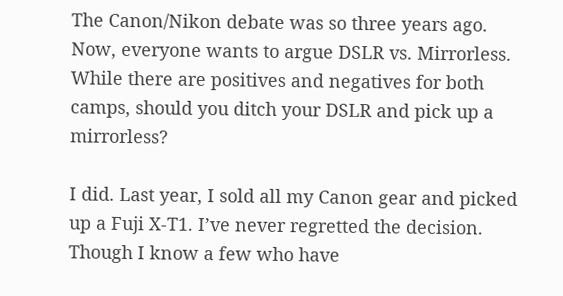The Canon/Nikon debate was so three years ago. Now, everyone wants to argue DSLR vs. Mirrorless. While there are positives and negatives for both camps, should you ditch your DSLR and pick up a mirrorless?

I did. Last year, I sold all my Canon gear and picked up a Fuji X-T1. I’ve never regretted the decision. Though I know a few who have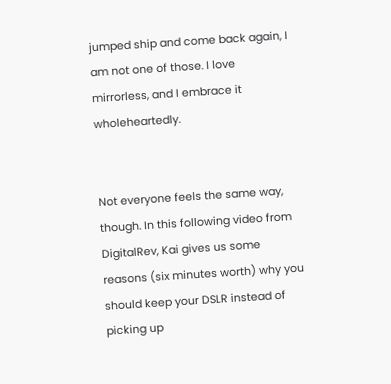jumped ship and come back again, I am not one of those. I love mirrorless, and I embrace it wholeheartedly.


Not everyone feels the same way, though. In this following video from DigitalRev, Kai gives us some reasons (six minutes worth) why you should keep your DSLR instead of picking up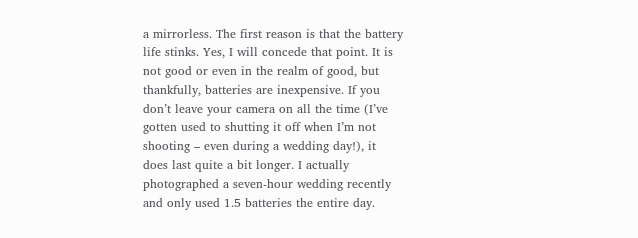a mirrorless. The first reason is that the battery life stinks. Yes, I will concede that point. It is not good or even in the realm of good, but thankfully, batteries are inexpensive. If you don’t leave your camera on all the time (I’ve gotten used to shutting it off when I’m not shooting – even during a wedding day!), it does last quite a bit longer. I actually photographed a seven-hour wedding recently and only used 1.5 batteries the entire day.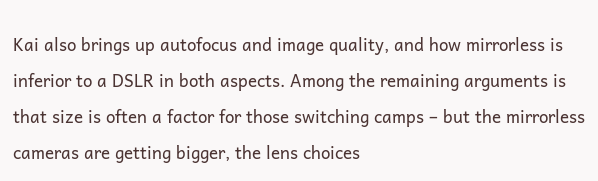Kai also brings up autofocus and image quality, and how mirrorless is inferior to a DSLR in both aspects. Among the remaining arguments is that size is often a factor for those switching camps – but the mirrorless cameras are getting bigger, the lens choices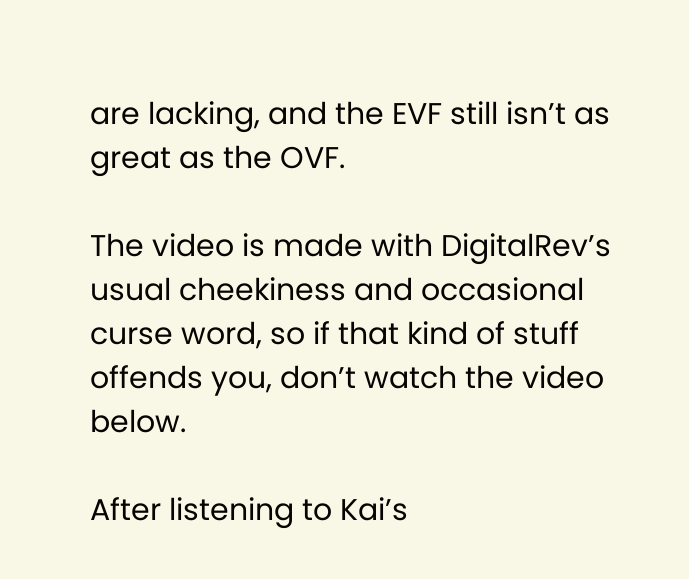are lacking, and the EVF still isn’t as great as the OVF.

The video is made with DigitalRev’s usual cheekiness and occasional curse word, so if that kind of stuff offends you, don’t watch the video below.

After listening to Kai’s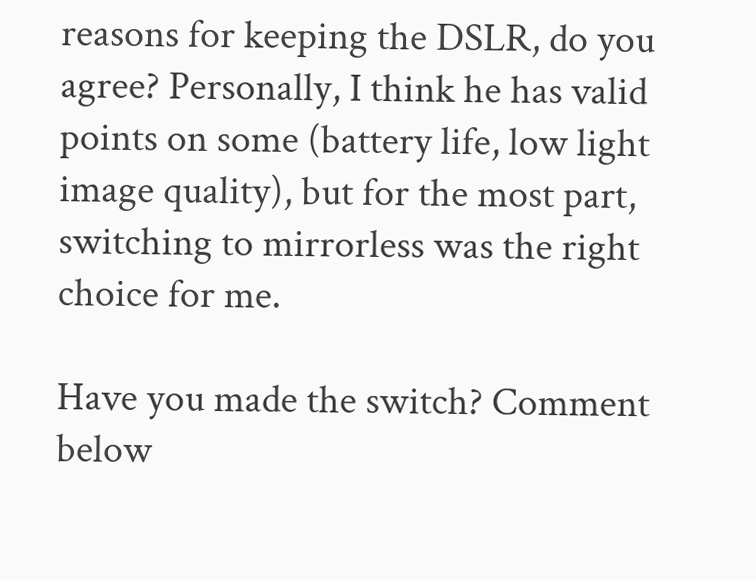reasons for keeping the DSLR, do you agree? Personally, I think he has valid points on some (battery life, low light image quality), but for the most part, switching to mirrorless was the right choice for me.

Have you made the switch? Comment below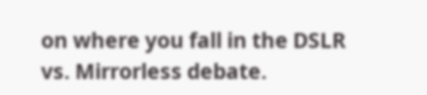on where you fall in the DSLR vs. Mirrorless debate.